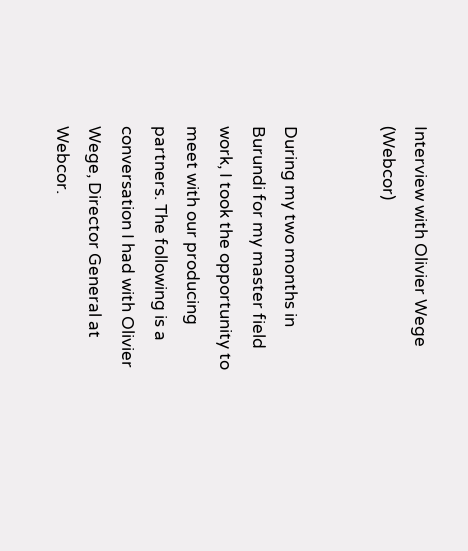Interview with Olivier Wege (Webcor)


During my two months in Burundi for my master field work, I took the opportunity to meet with our producing partners. The following is a conversation I had with Olivier Wege, Director General at Webcor.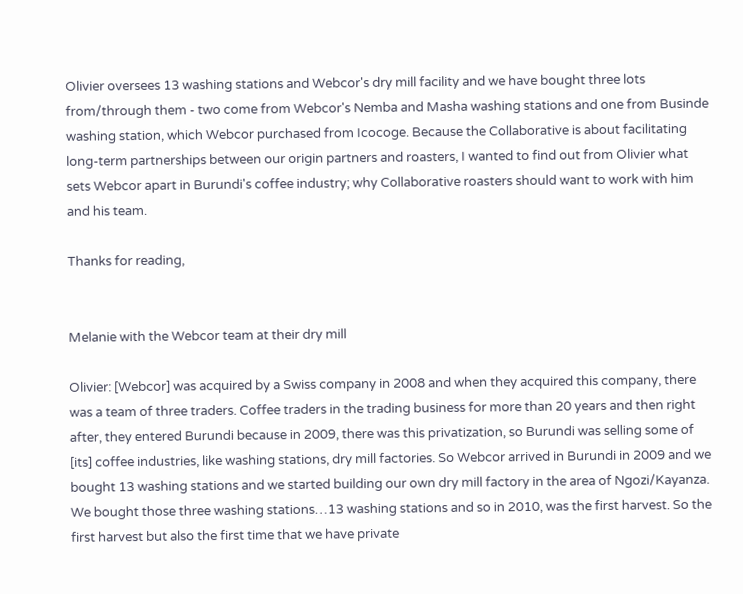Olivier oversees 13 washing stations and Webcor's dry mill facility and we have bought three lots from/through them - two come from Webcor's Nemba and Masha washing stations and one from Businde washing station, which Webcor purchased from Icocoge. Because the Collaborative is about facilitating long-term partnerships between our origin partners and roasters, I wanted to find out from Olivier what sets Webcor apart in Burundi's coffee industry; why Collaborative roasters should want to work with him and his team.

Thanks for reading,


Melanie with the Webcor team at their dry mill

Olivier: [Webcor] was acquired by a Swiss company in 2008 and when they acquired this company, there was a team of three traders. Coffee traders in the trading business for more than 20 years and then right after, they entered Burundi because in 2009, there was this privatization, so Burundi was selling some of [its] coffee industries, like washing stations, dry mill factories. So Webcor arrived in Burundi in 2009 and we bought 13 washing stations and we started building our own dry mill factory in the area of Ngozi/Kayanza. We bought those three washing stations…13 washing stations and so in 2010, was the first harvest. So the first harvest but also the first time that we have private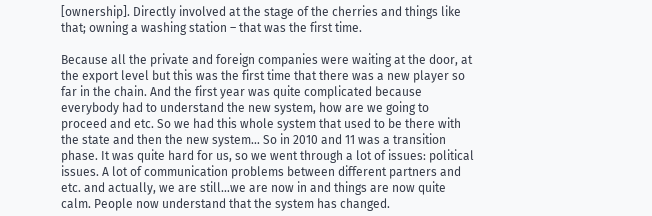[ownership]. Directly involved at the stage of the cherries and things like that; owning a washing station – that was the first time.

Because all the private and foreign companies were waiting at the door, at the export level but this was the first time that there was a new player so far in the chain. And the first year was quite complicated because everybody had to understand the new system, how are we going to proceed and etc. So we had this whole system that used to be there with the state and then the new system… So in 2010 and 11 was a transition phase. It was quite hard for us, so we went through a lot of issues: political issues. A lot of communication problems between different partners and etc. and actually, we are still…we are now in and things are now quite calm. People now understand that the system has changed.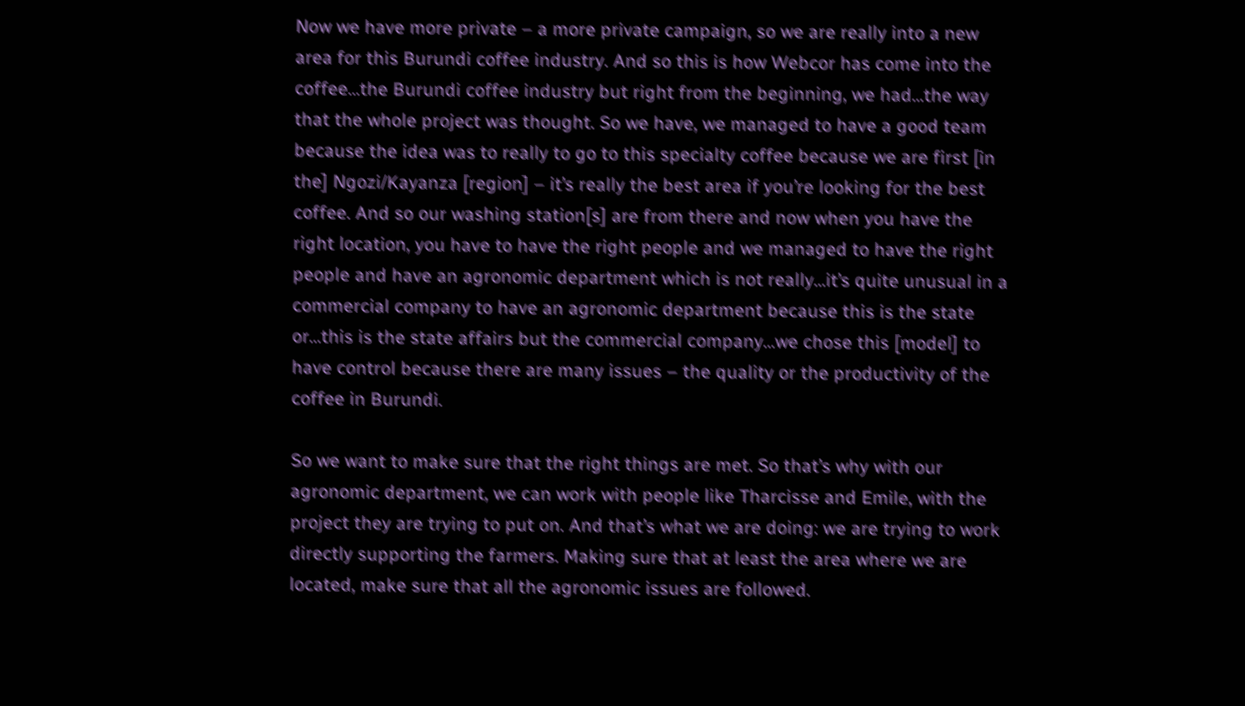Now we have more private – a more private campaign, so we are really into a new area for this Burundi coffee industry. And so this is how Webcor has come into the coffee…the Burundi coffee industry but right from the beginning, we had…the way that the whole project was thought. So we have, we managed to have a good team because the idea was to really to go to this specialty coffee because we are first [in the] Ngozi/Kayanza [region] – it’s really the best area if you’re looking for the best coffee. And so our washing station[s] are from there and now when you have the right location, you have to have the right people and we managed to have the right people and have an agronomic department which is not really…it’s quite unusual in a commercial company to have an agronomic department because this is the state or…this is the state affairs but the commercial company…we chose this [model] to have control because there are many issues – the quality or the productivity of the coffee in Burundi.

So we want to make sure that the right things are met. So that’s why with our agronomic department, we can work with people like Tharcisse and Emile, with the project they are trying to put on. And that’s what we are doing: we are trying to work directly supporting the farmers. Making sure that at least the area where we are located, make sure that all the agronomic issues are followed.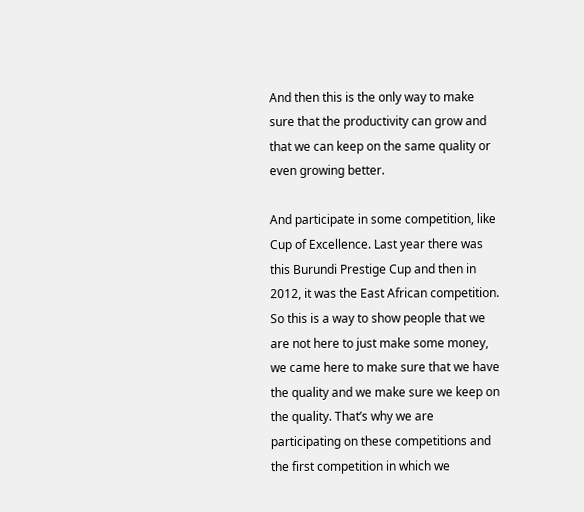And then this is the only way to make sure that the productivity can grow and that we can keep on the same quality or even growing better.

And participate in some competition, like Cup of Excellence. Last year there was this Burundi Prestige Cup and then in 2012, it was the East African competition. So this is a way to show people that we are not here to just make some money, we came here to make sure that we have the quality and we make sure we keep on the quality. That’s why we are participating on these competitions and the first competition in which we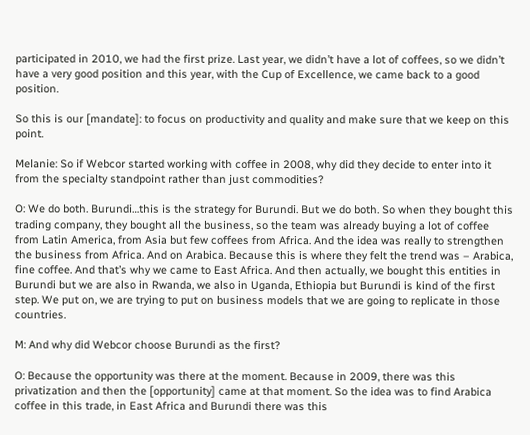participated in 2010, we had the first prize. Last year, we didn’t have a lot of coffees, so we didn’t have a very good position and this year, with the Cup of Excellence, we came back to a good position.

So this is our [mandate]: to focus on productivity and quality and make sure that we keep on this point.

Melanie: So if Webcor started working with coffee in 2008, why did they decide to enter into it from the specialty standpoint rather than just commodities?

O: We do both. Burundi…this is the strategy for Burundi. But we do both. So when they bought this trading company, they bought all the business, so the team was already buying a lot of coffee from Latin America, from Asia but few coffees from Africa. And the idea was really to strengthen the business from Africa. And on Arabica. Because this is where they felt the trend was – Arabica, fine coffee. And that’s why we came to East Africa. And then actually, we bought this entities in Burundi but we are also in Rwanda, we also in Uganda, Ethiopia but Burundi is kind of the first step. We put on, we are trying to put on business models that we are going to replicate in those countries.

M: And why did Webcor choose Burundi as the first?

O: Because the opportunity was there at the moment. Because in 2009, there was this privatization and then the [opportunity] came at that moment. So the idea was to find Arabica coffee in this trade, in East Africa and Burundi there was this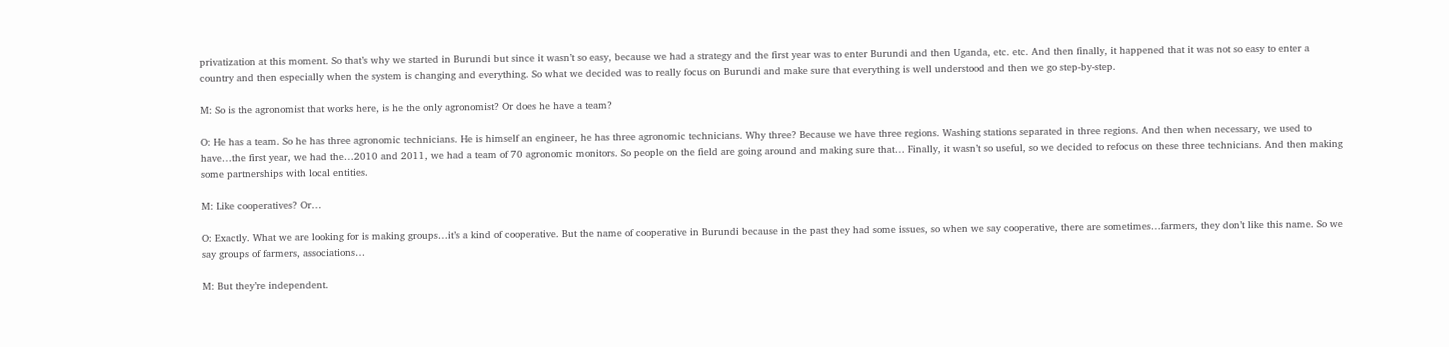privatization at this moment. So that’s why we started in Burundi but since it wasn’t so easy, because we had a strategy and the first year was to enter Burundi and then Uganda, etc. etc. And then finally, it happened that it was not so easy to enter a country and then especially when the system is changing and everything. So what we decided was to really focus on Burundi and make sure that everything is well understood and then we go step-by-step.

M: So is the agronomist that works here, is he the only agronomist? Or does he have a team?

O: He has a team. So he has three agronomic technicians. He is himself an engineer, he has three agronomic technicians. Why three? Because we have three regions. Washing stations separated in three regions. And then when necessary, we used to have…the first year, we had the…2010 and 2011, we had a team of 70 agronomic monitors. So people on the field are going around and making sure that… Finally, it wasn’t so useful, so we decided to refocus on these three technicians. And then making some partnerships with local entities.

M: Like cooperatives? Or…

O: Exactly. What we are looking for is making groups…it’s a kind of cooperative. But the name of cooperative in Burundi because in the past they had some issues, so when we say cooperative, there are sometimes…farmers, they don’t like this name. So we say groups of farmers, associations…

M: But they’re independent.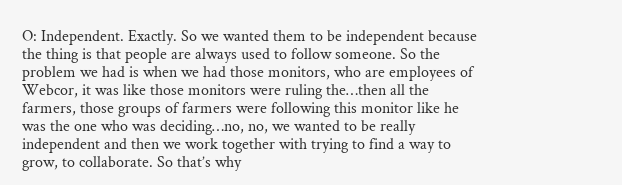O: Independent. Exactly. So we wanted them to be independent because the thing is that people are always used to follow someone. So the problem we had is when we had those monitors, who are employees of Webcor, it was like those monitors were ruling the…then all the farmers, those groups of farmers were following this monitor like he was the one who was deciding…no, no, we wanted to be really independent and then we work together with trying to find a way to grow, to collaborate. So that’s why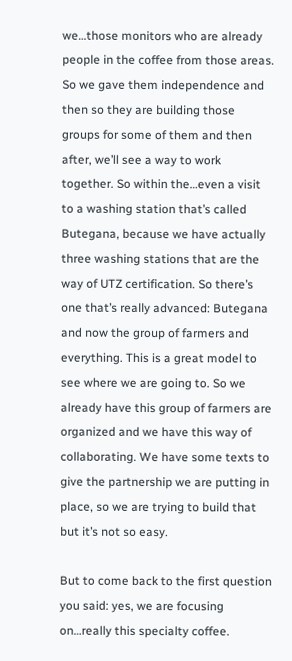we…those monitors who are already people in the coffee from those areas. So we gave them independence and then so they are building those groups for some of them and then after, we’ll see a way to work together. So within the…even a visit to a washing station that’s called Butegana, because we have actually three washing stations that are the way of UTZ certification. So there’s one that’s really advanced: Butegana and now the group of farmers and everything. This is a great model to see where we are going to. So we already have this group of farmers are organized and we have this way of collaborating. We have some texts to give the partnership we are putting in place, so we are trying to build that but it’s not so easy.

But to come back to the first question you said: yes, we are focusing on…really this specialty coffee.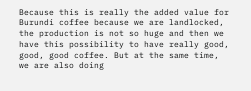Because this is really the added value for Burundi coffee because we are landlocked, the production is not so huge and then we have this possibility to have really good, good, good coffee. But at the same time, we are also doing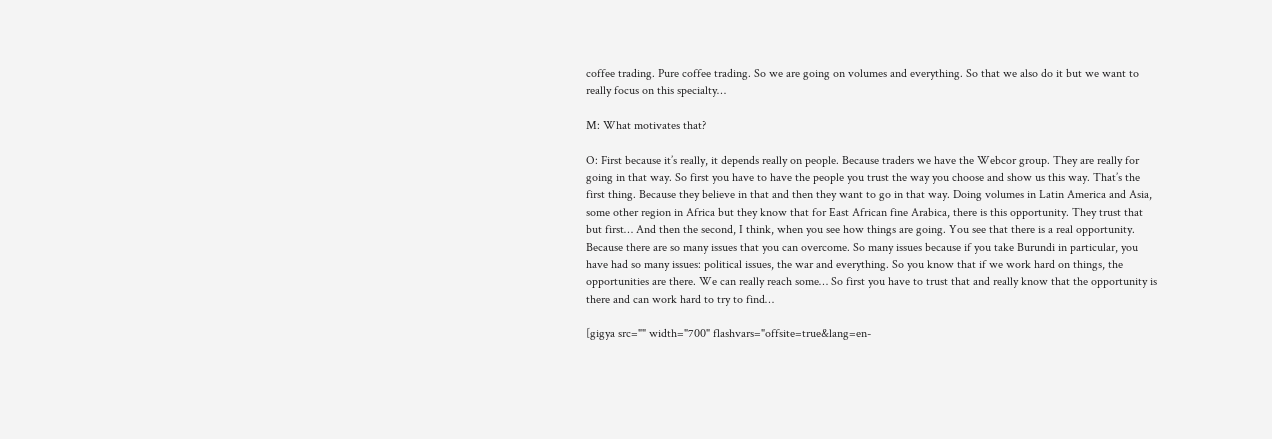coffee trading. Pure coffee trading. So we are going on volumes and everything. So that we also do it but we want to really focus on this specialty…

M: What motivates that?

O: First because it’s really, it depends really on people. Because traders we have the Webcor group. They are really for going in that way. So first you have to have the people you trust the way you choose and show us this way. That’s the first thing. Because they believe in that and then they want to go in that way. Doing volumes in Latin America and Asia, some other region in Africa but they know that for East African fine Arabica, there is this opportunity. They trust that but first… And then the second, I think, when you see how things are going. You see that there is a real opportunity. Because there are so many issues that you can overcome. So many issues because if you take Burundi in particular, you have had so many issues: political issues, the war and everything. So you know that if we work hard on things, the opportunities are there. We can really reach some… So first you have to trust that and really know that the opportunity is there and can work hard to try to find…

[gigya src="" width="700" flashvars="offsite=true&lang=en-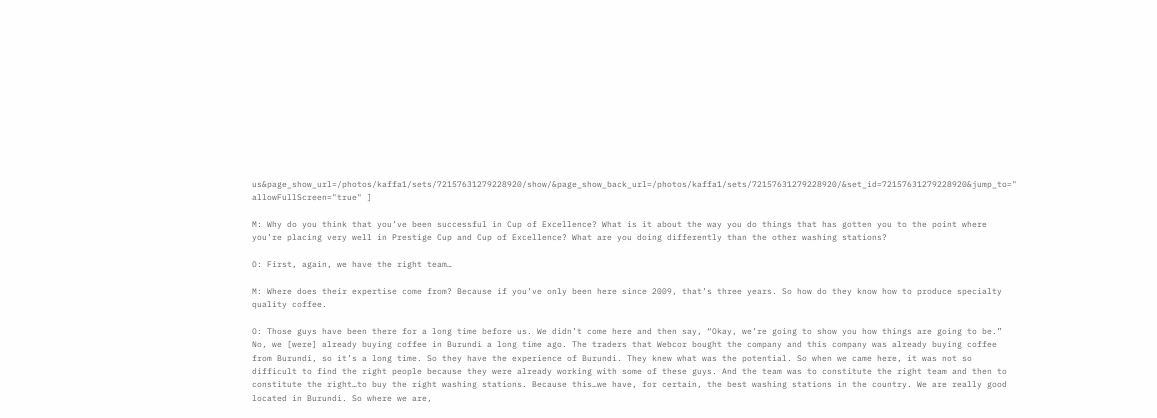us&page_show_url=/photos/kaffa1/sets/72157631279228920/show/&page_show_back_url=/photos/kaffa1/sets/72157631279228920/&set_id=72157631279228920&jump_to=" allowFullScreen="true" ]

M: Why do you think that you’ve been successful in Cup of Excellence? What is it about the way you do things that has gotten you to the point where you’re placing very well in Prestige Cup and Cup of Excellence? What are you doing differently than the other washing stations?

O: First, again, we have the right team…

M: Where does their expertise come from? Because if you’ve only been here since 2009, that’s three years. So how do they know how to produce specialty quality coffee.

O: Those guys have been there for a long time before us. We didn’t come here and then say, “Okay, we’re going to show you how things are going to be.” No, we [were] already buying coffee in Burundi a long time ago. The traders that Webcor bought the company and this company was already buying coffee from Burundi, so it’s a long time. So they have the experience of Burundi. They knew what was the potential. So when we came here, it was not so difficult to find the right people because they were already working with some of these guys. And the team was to constitute the right team and then to constitute the right…to buy the right washing stations. Because this…we have, for certain, the best washing stations in the country. We are really good located in Burundi. So where we are,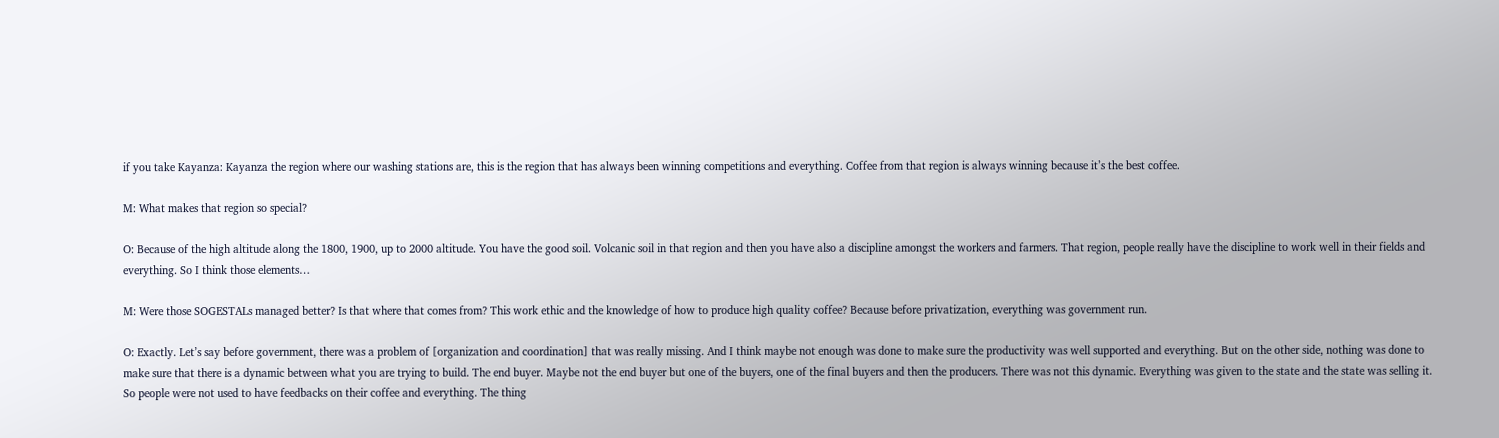if you take Kayanza: Kayanza the region where our washing stations are, this is the region that has always been winning competitions and everything. Coffee from that region is always winning because it’s the best coffee.

M: What makes that region so special?

O: Because of the high altitude along the 1800, 1900, up to 2000 altitude. You have the good soil. Volcanic soil in that region and then you have also a discipline amongst the workers and farmers. That region, people really have the discipline to work well in their fields and everything. So I think those elements…

M: Were those SOGESTALs managed better? Is that where that comes from? This work ethic and the knowledge of how to produce high quality coffee? Because before privatization, everything was government run.

O: Exactly. Let’s say before government, there was a problem of [organization and coordination] that was really missing. And I think maybe not enough was done to make sure the productivity was well supported and everything. But on the other side, nothing was done to make sure that there is a dynamic between what you are trying to build. The end buyer. Maybe not the end buyer but one of the buyers, one of the final buyers and then the producers. There was not this dynamic. Everything was given to the state and the state was selling it. So people were not used to have feedbacks on their coffee and everything. The thing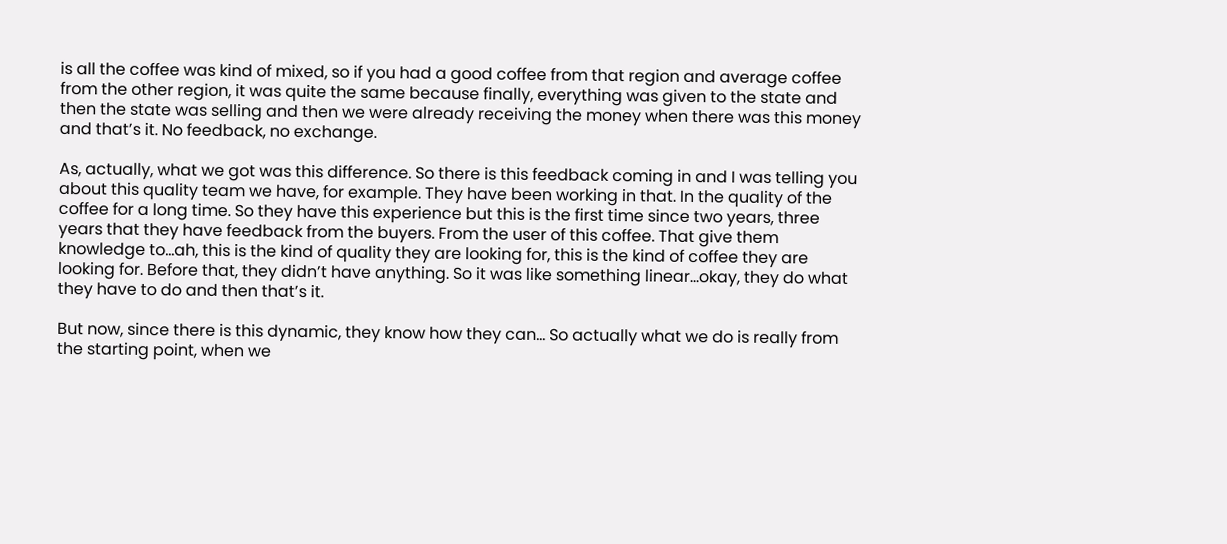is all the coffee was kind of mixed, so if you had a good coffee from that region and average coffee from the other region, it was quite the same because finally, everything was given to the state and then the state was selling and then we were already receiving the money when there was this money and that’s it. No feedback, no exchange.

As, actually, what we got was this difference. So there is this feedback coming in and I was telling you about this quality team we have, for example. They have been working in that. In the quality of the coffee for a long time. So they have this experience but this is the first time since two years, three years that they have feedback from the buyers. From the user of this coffee. That give them knowledge to…ah, this is the kind of quality they are looking for, this is the kind of coffee they are looking for. Before that, they didn’t have anything. So it was like something linear…okay, they do what they have to do and then that’s it.

But now, since there is this dynamic, they know how they can… So actually what we do is really from the starting point, when we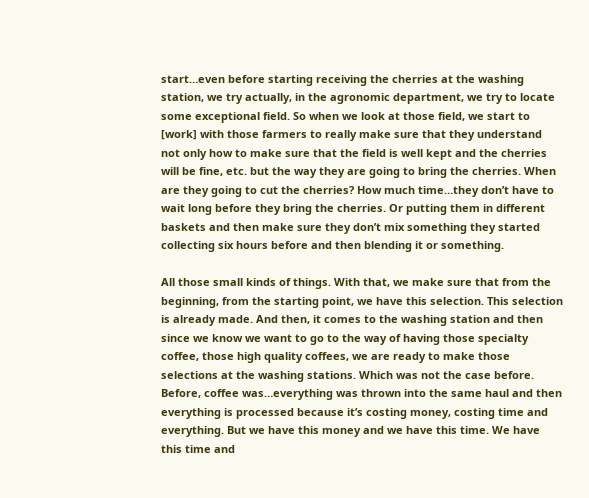start…even before starting receiving the cherries at the washing station, we try actually, in the agronomic department, we try to locate some exceptional field. So when we look at those field, we start to [work] with those farmers to really make sure that they understand not only how to make sure that the field is well kept and the cherries will be fine, etc. but the way they are going to bring the cherries. When are they going to cut the cherries? How much time…they don’t have to wait long before they bring the cherries. Or putting them in different baskets and then make sure they don’t mix something they started collecting six hours before and then blending it or something.

All those small kinds of things. With that, we make sure that from the beginning, from the starting point, we have this selection. This selection is already made. And then, it comes to the washing station and then since we know we want to go to the way of having those specialty coffee, those high quality coffees, we are ready to make those selections at the washing stations. Which was not the case before. Before, coffee was…everything was thrown into the same haul and then everything is processed because it’s costing money, costing time and everything. But we have this money and we have this time. We have this time and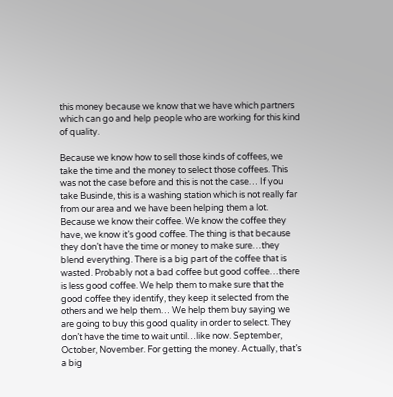this money because we know that we have which partners which can go and help people who are working for this kind of quality.

Because we know how to sell those kinds of coffees, we take the time and the money to select those coffees. This was not the case before and this is not the case… If you take Businde, this is a washing station which is not really far from our area and we have been helping them a lot. Because we know their coffee. We know the coffee they have, we know it’s good coffee. The thing is that because they don’t have the time or money to make sure…they blend everything. There is a big part of the coffee that is wasted. Probably not a bad coffee but good coffee…there is less good coffee. We help them to make sure that the good coffee they identify, they keep it selected from the others and we help them… We help them buy saying we are going to buy this good quality in order to select. They don’t have the time to wait until…like now. September, October, November. For getting the money. Actually, that’s a big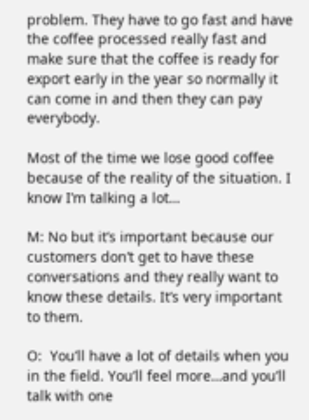problem. They have to go fast and have the coffee processed really fast and make sure that the coffee is ready for export early in the year so normally it can come in and then they can pay everybody.

Most of the time we lose good coffee because of the reality of the situation. I know I’m talking a lot…

M: No but it’s important because our customers don’t get to have these conversations and they really want to know these details. It’s very important to them.

O:  You’ll have a lot of details when you in the field. You’ll feel more…and you’ll talk with one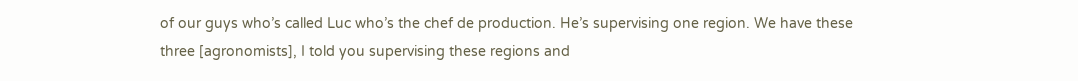of our guys who’s called Luc who’s the chef de production. He’s supervising one region. We have these three [agronomists], I told you supervising these regions and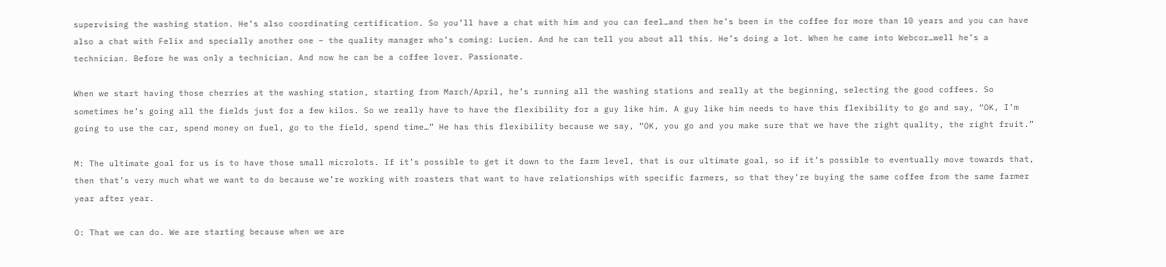supervising the washing station. He’s also coordinating certification. So you’ll have a chat with him and you can feel…and then he’s been in the coffee for more than 10 years and you can have also a chat with Felix and specially another one – the quality manager who’s coming: Lucien. And he can tell you about all this. He’s doing a lot. When he came into Webcor…well he’s a technician. Before he was only a technician. And now he can be a coffee lover. Passionate.

When we start having those cherries at the washing station, starting from March/April, he’s running all the washing stations and really at the beginning, selecting the good coffees. So sometimes he’s going all the fields just for a few kilos. So we really have to have the flexibility for a guy like him. A guy like him needs to have this flexibility to go and say, “OK, I’m going to use the car, spend money on fuel, go to the field, spend time…” He has this flexibility because we say, “OK, you go and you make sure that we have the right quality, the right fruit.”

M: The ultimate goal for us is to have those small microlots. If it’s possible to get it down to the farm level, that is our ultimate goal, so if it’s possible to eventually move towards that, then that’s very much what we want to do because we’re working with roasters that want to have relationships with specific farmers, so that they’re buying the same coffee from the same farmer year after year.

O: That we can do. We are starting because when we are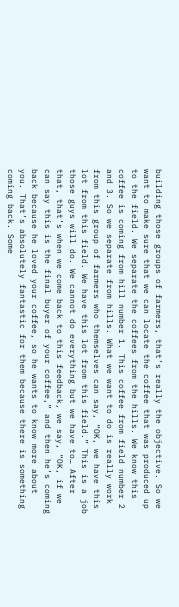building those groups of farmers, that’s really the objective. So we want to make sure that we can locate the coffee that was produced up to the field. We separate the coffees from the hills. We know this coffee is coming from hill number 1. This coffee from field number 2 and 3. So we separate from hills. What we want to do is really work from this group of farmers who themselves can say, “OK, we have this lot from this field. We have this lot from this field.” This is a job those guys will do. We cannot do everything but we have to… After that, that’s when we come back to this feedback, we say, “OK, if we can say this is the final buyer of your coffee,” and then he’s coming back because he loved your coffee, so he wants to know more about you. That’s absolutely fantastic for them because there is something coming back. Some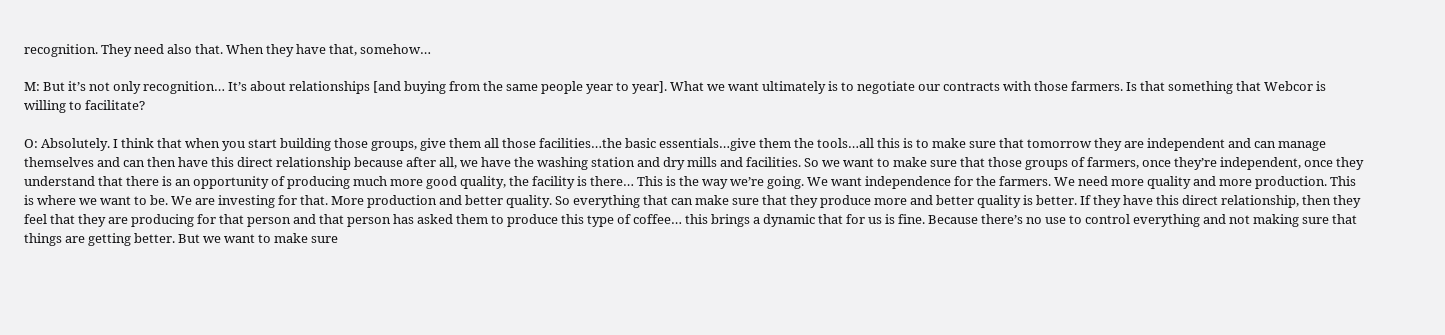recognition. They need also that. When they have that, somehow…

M: But it’s not only recognition… It’s about relationships [and buying from the same people year to year]. What we want ultimately is to negotiate our contracts with those farmers. Is that something that Webcor is willing to facilitate?

O: Absolutely. I think that when you start building those groups, give them all those facilities…the basic essentials…give them the tools…all this is to make sure that tomorrow they are independent and can manage themselves and can then have this direct relationship because after all, we have the washing station and dry mills and facilities. So we want to make sure that those groups of farmers, once they’re independent, once they understand that there is an opportunity of producing much more good quality, the facility is there… This is the way we’re going. We want independence for the farmers. We need more quality and more production. This is where we want to be. We are investing for that. More production and better quality. So everything that can make sure that they produce more and better quality is better. If they have this direct relationship, then they feel that they are producing for that person and that person has asked them to produce this type of coffee… this brings a dynamic that for us is fine. Because there’s no use to control everything and not making sure that things are getting better. But we want to make sure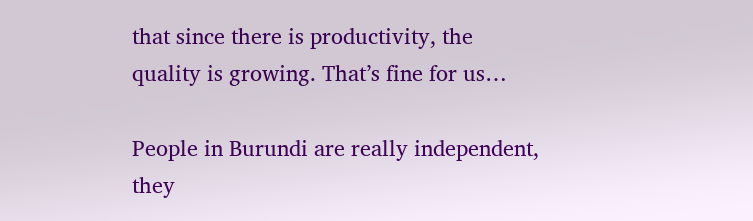that since there is productivity, the quality is growing. That’s fine for us…

People in Burundi are really independent, they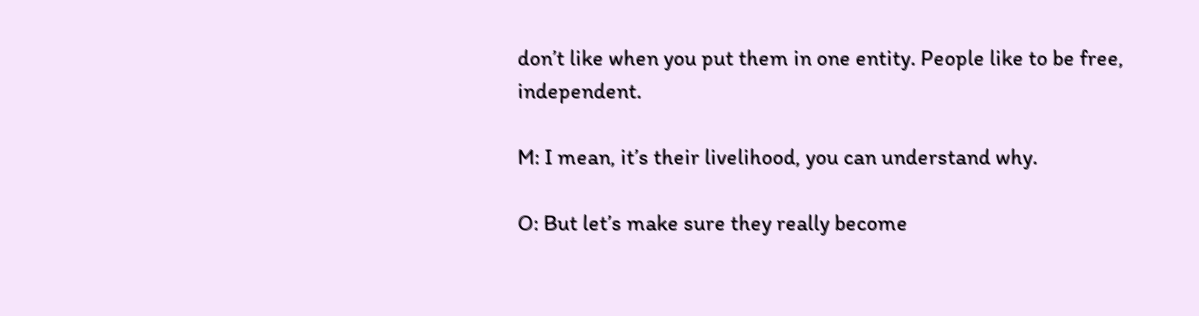don’t like when you put them in one entity. People like to be free, independent.

M: I mean, it’s their livelihood, you can understand why.

O: But let’s make sure they really become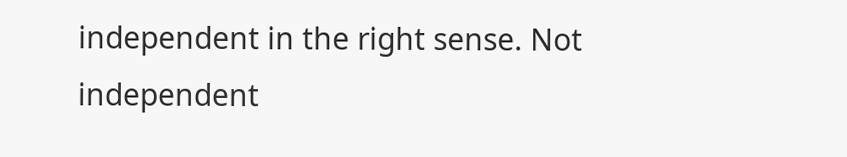independent in the right sense. Not independent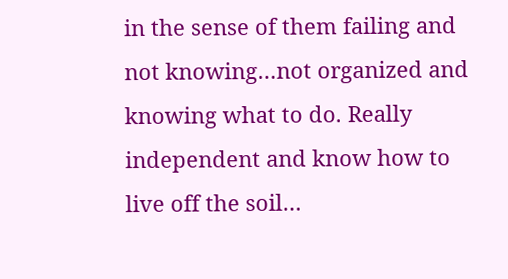in the sense of them failing and not knowing…not organized and knowing what to do. Really independent and know how to live off the soil…